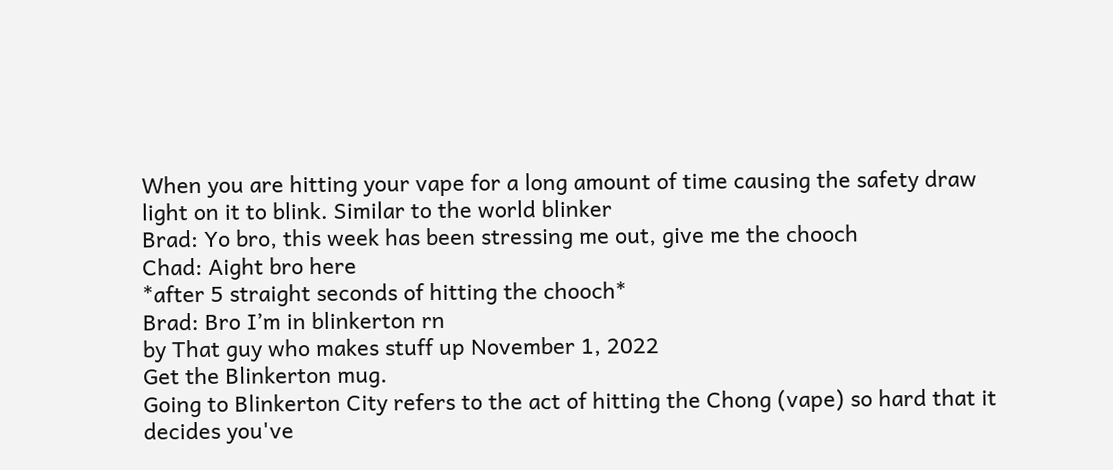When you are hitting your vape for a long amount of time causing the safety draw light on it to blink. Similar to the world blinker
Brad: Yo bro, this week has been stressing me out, give me the chooch
Chad: Aight bro here
*after 5 straight seconds of hitting the chooch*
Brad: Bro I’m in blinkerton rn
by That guy who makes stuff up November 1, 2022
Get the Blinkerton mug.
Going to Blinkerton City refers to the act of hitting the Chong (vape) so hard that it decides you've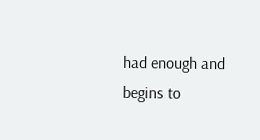had enough and begins to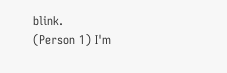blink.
(Person 1) I'm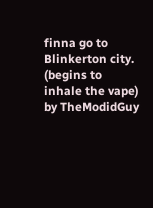finna go to Blinkerton city. (begins to inhale the vape)
by TheModidGuy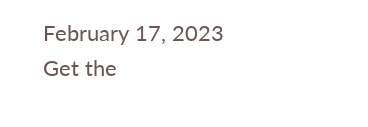February 17, 2023
Get the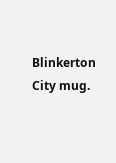Blinkerton City mug.